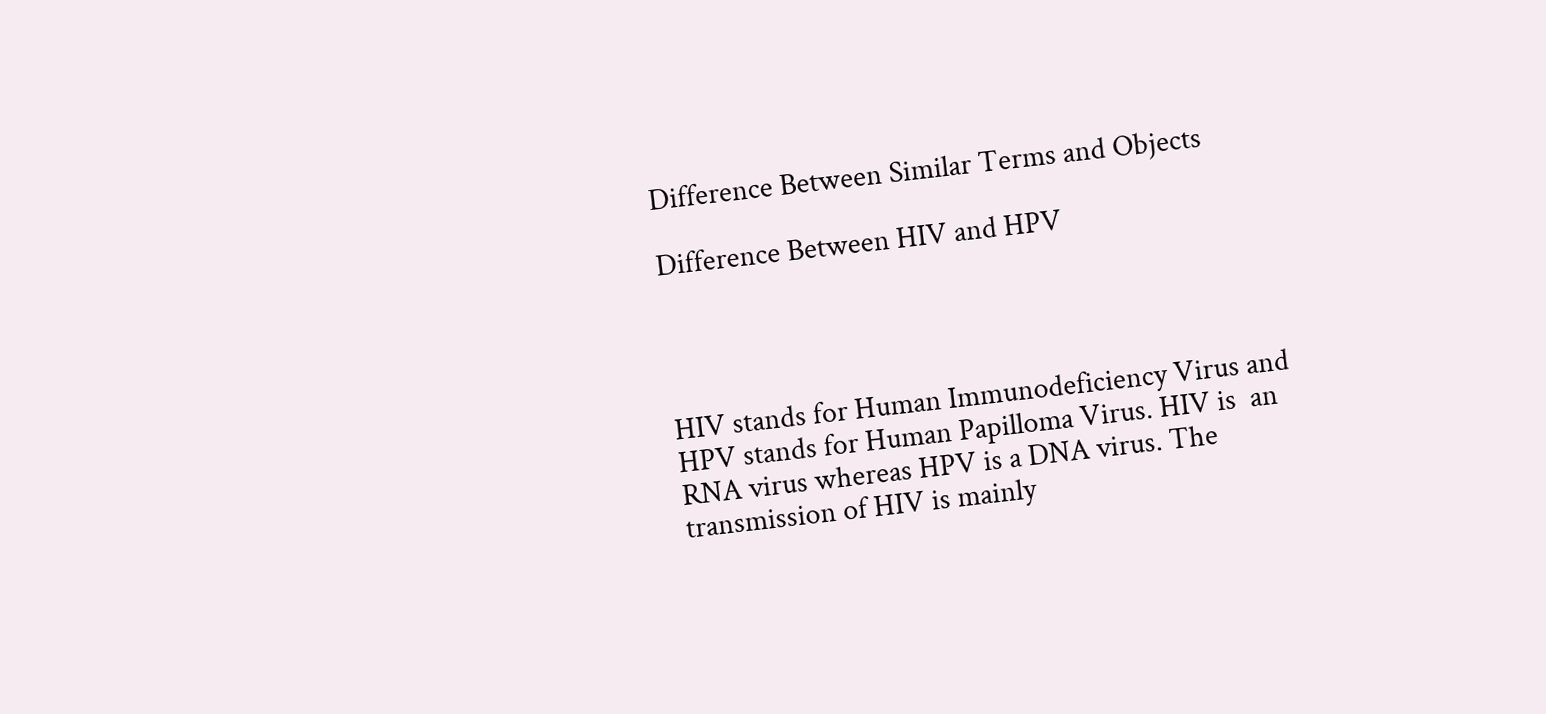Difference Between Similar Terms and Objects

Difference Between HIV and HPV




HIV stands for Human Immunodeficiency Virus and HPV stands for Human Papilloma Virus. HIV is  an RNA virus whereas HPV is a DNA virus. The transmission of HIV is mainly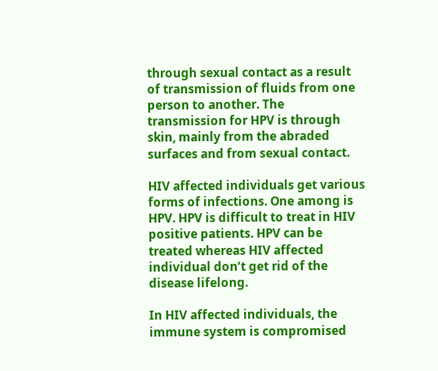through sexual contact as a result of transmission of fluids from one person to another. The transmission for HPV is through skin, mainly from the abraded surfaces and from sexual contact.

HIV affected individuals get various forms of infections. One among is HPV. HPV is difficult to treat in HIV positive patients. HPV can be treated whereas HIV affected individual don’t get rid of the disease lifelong.

In HIV affected individuals, the immune system is compromised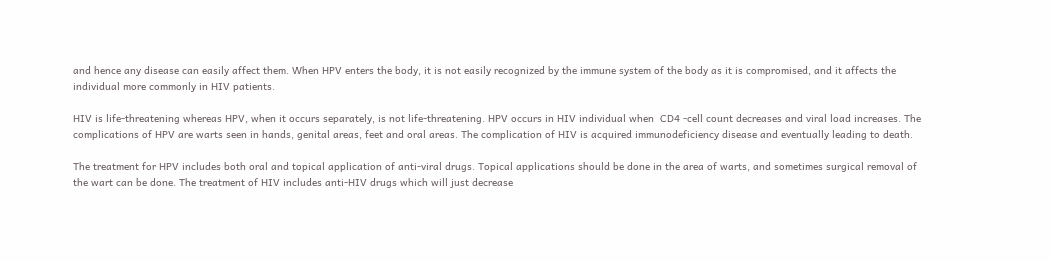and hence any disease can easily affect them. When HPV enters the body, it is not easily recognized by the immune system of the body as it is compromised, and it affects the individual more commonly in HIV patients.

HIV is life-threatening whereas HPV, when it occurs separately, is not life-threatening. HPV occurs in HIV individual when  CD4 -cell count decreases and viral load increases. The complications of HPV are warts seen in hands, genital areas, feet and oral areas. The complication of HIV is acquired immunodeficiency disease and eventually leading to death.

The treatment for HPV includes both oral and topical application of anti-viral drugs. Topical applications should be done in the area of warts, and sometimes surgical removal of the wart can be done. The treatment of HIV includes anti-HIV drugs which will just decrease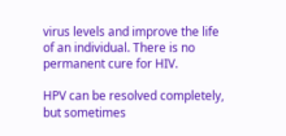virus levels and improve the life of an individual. There is no permanent cure for HIV.

HPV can be resolved completely, but sometimes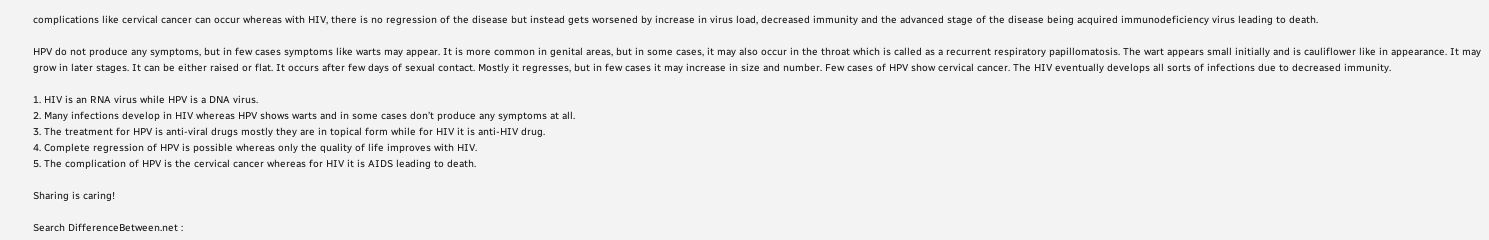complications like cervical cancer can occur whereas with HIV, there is no regression of the disease but instead gets worsened by increase in virus load, decreased immunity and the advanced stage of the disease being acquired immunodeficiency virus leading to death.

HPV do not produce any symptoms, but in few cases symptoms like warts may appear. It is more common in genital areas, but in some cases, it may also occur in the throat which is called as a recurrent respiratory papillomatosis. The wart appears small initially and is cauliflower like in appearance. It may grow in later stages. It can be either raised or flat. It occurs after few days of sexual contact. Mostly it regresses, but in few cases it may increase in size and number. Few cases of HPV show cervical cancer. The HIV eventually develops all sorts of infections due to decreased immunity.

1. HIV is an RNA virus while HPV is a DNA virus.
2. Many infections develop in HIV whereas HPV shows warts and in some cases don’t produce any symptoms at all.
3. The treatment for HPV is anti-viral drugs mostly they are in topical form while for HIV it is anti-HIV drug.
4. Complete regression of HPV is possible whereas only the quality of life improves with HIV.
5. The complication of HPV is the cervical cancer whereas for HIV it is AIDS leading to death.

Sharing is caring!

Search DifferenceBetween.net :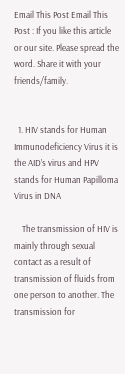Email This Post Email This Post : If you like this article or our site. Please spread the word. Share it with your friends/family.


  1. HIV stands for Human Immunodeficiency Virus it is the AID’s virus and HPV stands for Human Papilloma Virus in DNA

    The transmission of HIV is mainly through sexual contact as a result of transmission of fluids from one person to another. The transmission for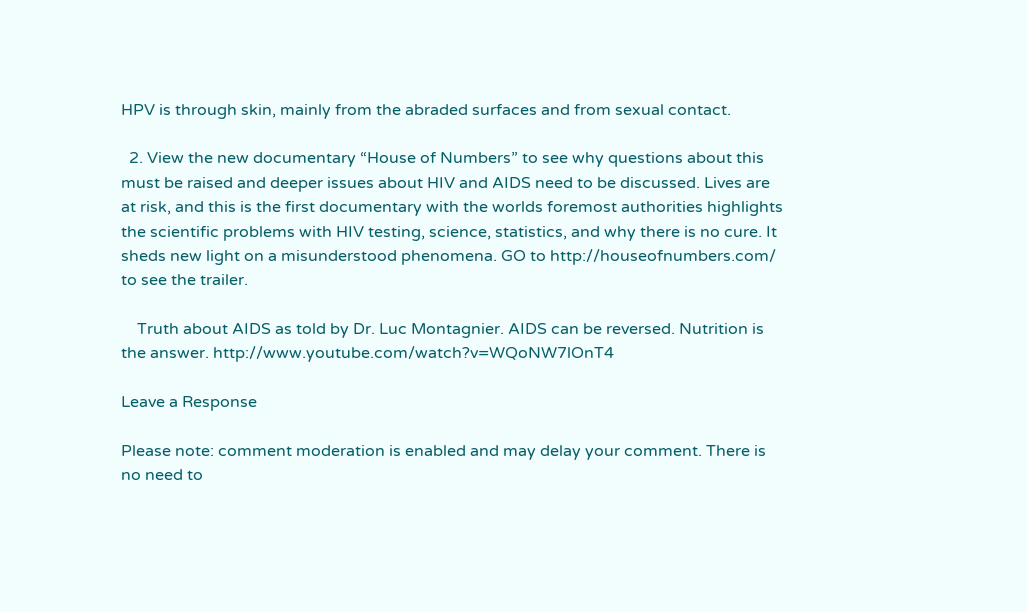HPV is through skin, mainly from the abraded surfaces and from sexual contact.

  2. View the new documentary “House of Numbers” to see why questions about this must be raised and deeper issues about HIV and AIDS need to be discussed. Lives are at risk, and this is the first documentary with the worlds foremost authorities highlights the scientific problems with HIV testing, science, statistics, and why there is no cure. It sheds new light on a misunderstood phenomena. GO to http://houseofnumbers.com/ to see the trailer.

    Truth about AIDS as told by Dr. Luc Montagnier. AIDS can be reversed. Nutrition is the answer. http://www.youtube.com/watch?v=WQoNW7lOnT4

Leave a Response

Please note: comment moderation is enabled and may delay your comment. There is no need to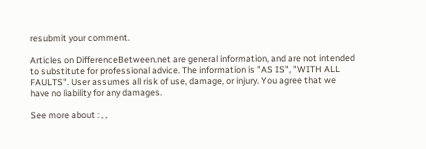resubmit your comment.

Articles on DifferenceBetween.net are general information, and are not intended to substitute for professional advice. The information is "AS IS", "WITH ALL FAULTS". User assumes all risk of use, damage, or injury. You agree that we have no liability for any damages.

See more about : , ,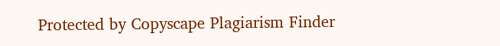Protected by Copyscape Plagiarism Finder